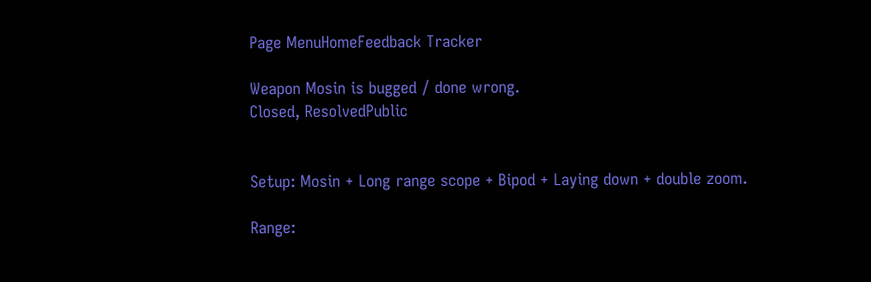Page MenuHomeFeedback Tracker

Weapon Mosin is bugged / done wrong.
Closed, ResolvedPublic


Setup: Mosin + Long range scope + Bipod + Laying down + double zoom.

Range: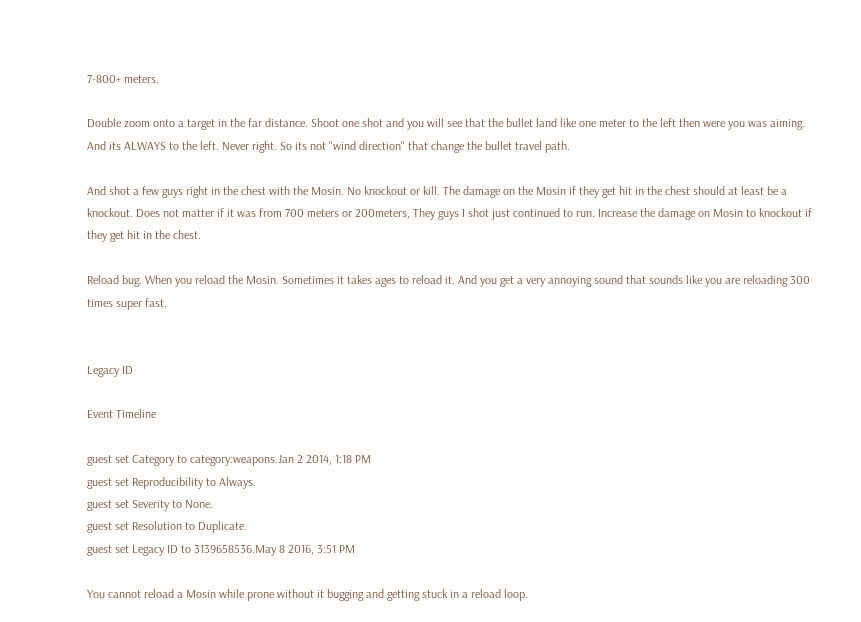7-800+ meters.

Double zoom onto a target in the far distance. Shoot one shot and you will see that the bullet land like one meter to the left then were you was aiming. And its ALWAYS to the left. Never right. So its not "wind direction" that change the bullet travel path.

And shot a few guys right in the chest with the Mosin. No knockout or kill. The damage on the Mosin if they get hit in the chest should at least be a knockout. Does not matter if it was from 700 meters or 200meters, They guys I shot just continued to run. Increase the damage on Mosin to knockout if they get hit in the chest.

Reload bug. When you reload the Mosin. Sometimes it takes ages to reload it. And you get a very annoying sound that sounds like you are reloading 300 times super fast.


Legacy ID

Event Timeline

guest set Category to category:weapons.Jan 2 2014, 1:18 PM
guest set Reproducibility to Always.
guest set Severity to None.
guest set Resolution to Duplicate.
guest set Legacy ID to 3139658536.May 8 2016, 3:51 PM

You cannot reload a Mosin while prone without it bugging and getting stuck in a reload loop.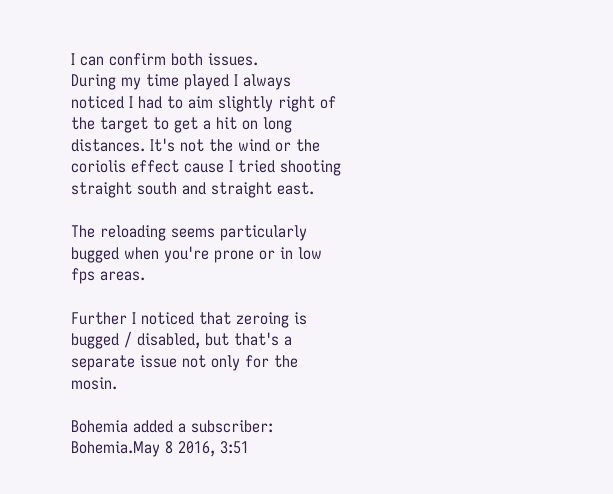I can confirm both issues.
During my time played I always noticed I had to aim slightly right of the target to get a hit on long distances. It's not the wind or the coriolis effect cause I tried shooting straight south and straight east.

The reloading seems particularly bugged when you're prone or in low fps areas.

Further I noticed that zeroing is bugged / disabled, but that's a separate issue not only for the mosin.

Bohemia added a subscriber: Bohemia.May 8 2016, 3:51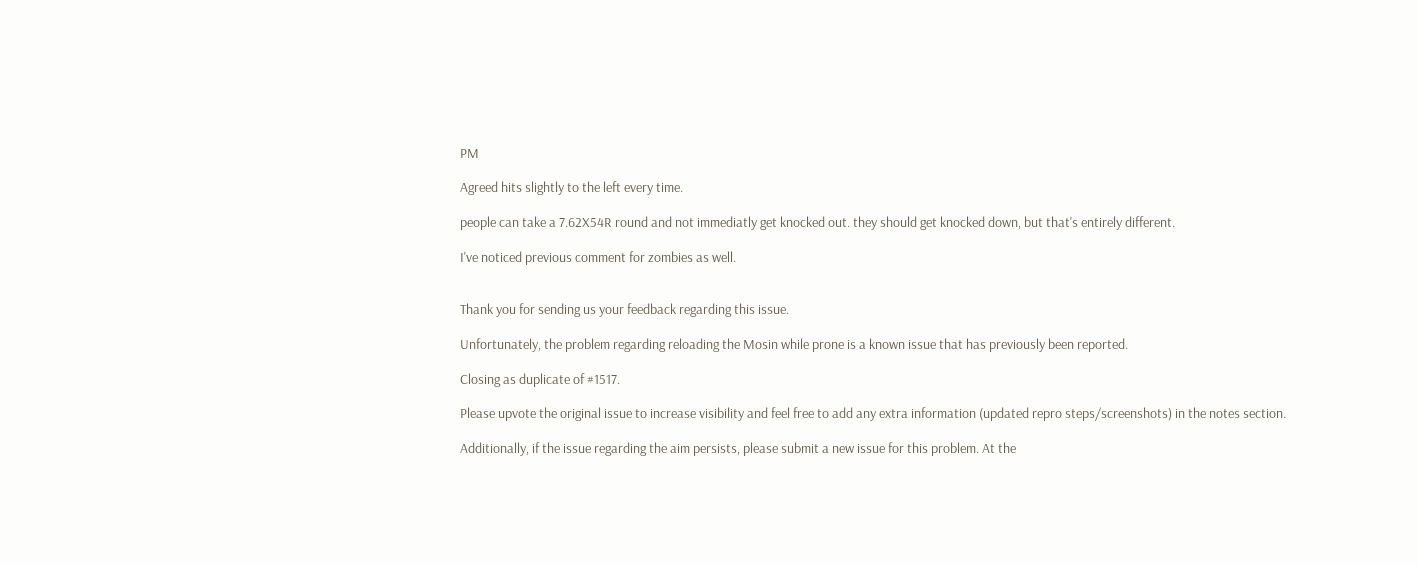PM

Agreed hits slightly to the left every time.

people can take a 7.62X54R round and not immediatly get knocked out. they should get knocked down, but that's entirely different.

I've noticed previous comment for zombies as well.


Thank you for sending us your feedback regarding this issue.

Unfortunately, the problem regarding reloading the Mosin while prone is a known issue that has previously been reported.

Closing as duplicate of #1517.

Please upvote the original issue to increase visibility and feel free to add any extra information (updated repro steps/screenshots) in the notes section.

Additionally, if the issue regarding the aim persists, please submit a new issue for this problem. At the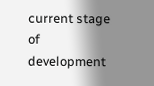current stage of development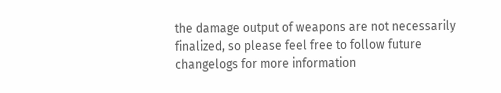the damage output of weapons are not necessarily finalized, so please feel free to follow future changelogs for more information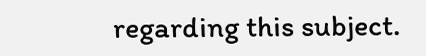regarding this subject.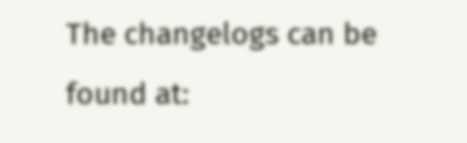The changelogs can be found at: